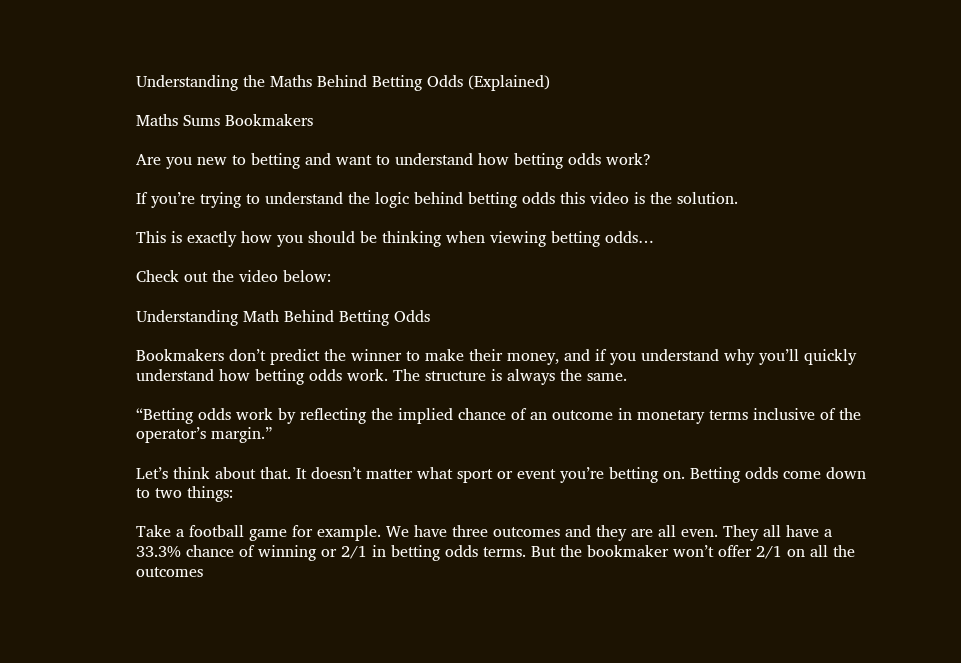Understanding the Maths Behind Betting Odds (Explained)

Maths Sums Bookmakers

Are you new to betting and want to understand how betting odds work?

If you’re trying to understand the logic behind betting odds this video is the solution.

This is exactly how you should be thinking when viewing betting odds…

Check out the video below:

Understanding Math Behind Betting Odds

Bookmakers don’t predict the winner to make their money, and if you understand why you’ll quickly understand how betting odds work. The structure is always the same.

“Betting odds work by reflecting the implied chance of an outcome in monetary terms inclusive of the operator’s margin.”

Let’s think about that. It doesn’t matter what sport or event you’re betting on. Betting odds come down to two things:

Take a football game for example. We have three outcomes and they are all even. They all have a 33.3% chance of winning or 2/1 in betting odds terms. But the bookmaker won’t offer 2/1 on all the outcomes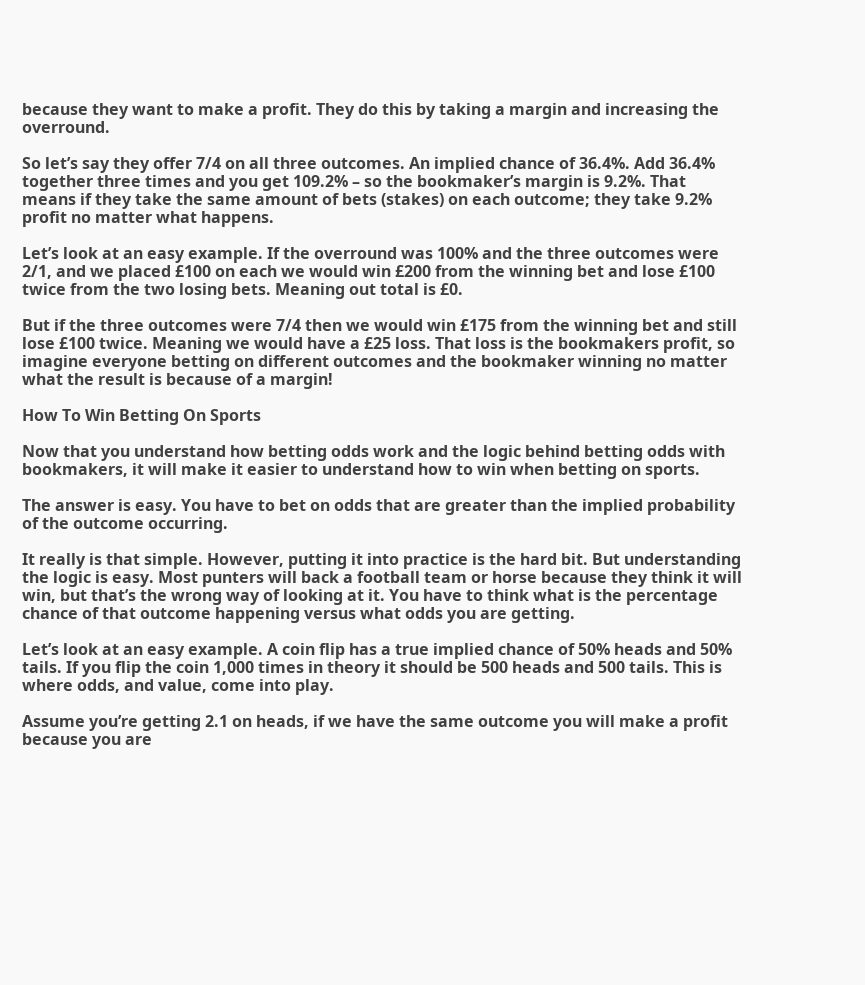because they want to make a profit. They do this by taking a margin and increasing the overround.

So let’s say they offer 7/4 on all three outcomes. An implied chance of 36.4%. Add 36.4% together three times and you get 109.2% – so the bookmaker’s margin is 9.2%. That means if they take the same amount of bets (stakes) on each outcome; they take 9.2% profit no matter what happens.

Let’s look at an easy example. If the overround was 100% and the three outcomes were 2/1, and we placed £100 on each we would win £200 from the winning bet and lose £100 twice from the two losing bets. Meaning out total is £0.

But if the three outcomes were 7/4 then we would win £175 from the winning bet and still lose £100 twice. Meaning we would have a £25 loss. That loss is the bookmakers profit, so imagine everyone betting on different outcomes and the bookmaker winning no matter what the result is because of a margin!

How To Win Betting On Sports

Now that you understand how betting odds work and the logic behind betting odds with bookmakers, it will make it easier to understand how to win when betting on sports.

The answer is easy. You have to bet on odds that are greater than the implied probability of the outcome occurring.

It really is that simple. However, putting it into practice is the hard bit. But understanding the logic is easy. Most punters will back a football team or horse because they think it will win, but that’s the wrong way of looking at it. You have to think what is the percentage chance of that outcome happening versus what odds you are getting.

Let’s look at an easy example. A coin flip has a true implied chance of 50% heads and 50% tails. If you flip the coin 1,000 times in theory it should be 500 heads and 500 tails. This is where odds, and value, come into play.

Assume you’re getting 2.1 on heads, if we have the same outcome you will make a profit because you are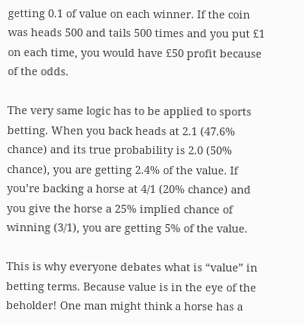getting 0.1 of value on each winner. If the coin was heads 500 and tails 500 times and you put £1 on each time, you would have £50 profit because of the odds.

The very same logic has to be applied to sports betting. When you back heads at 2.1 (47.6% chance) and its true probability is 2.0 (50% chance), you are getting 2.4% of the value. If you’re backing a horse at 4/1 (20% chance) and you give the horse a 25% implied chance of winning (3/1), you are getting 5% of the value.

This is why everyone debates what is “value” in betting terms. Because value is in the eye of the beholder! One man might think a horse has a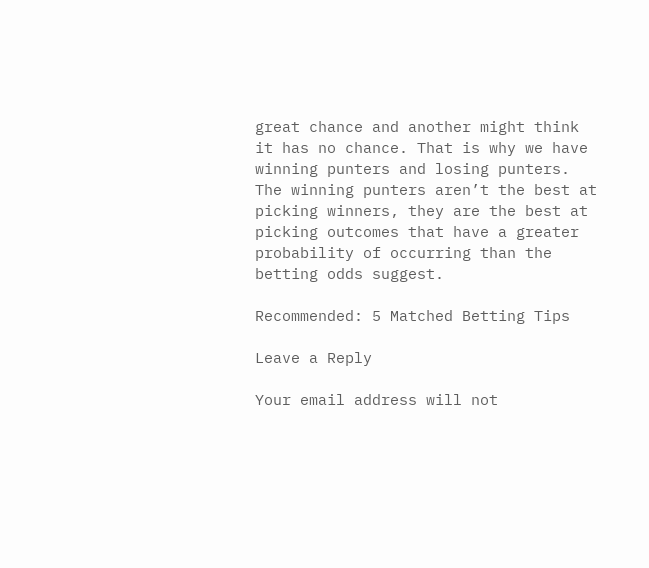great chance and another might think it has no chance. That is why we have winning punters and losing punters. The winning punters aren’t the best at picking winners, they are the best at picking outcomes that have a greater probability of occurring than the betting odds suggest.

Recommended: 5 Matched Betting Tips

Leave a Reply

Your email address will not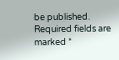be published. Required fields are marked *